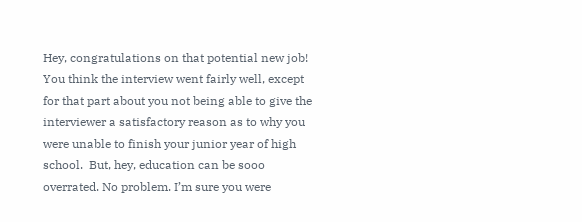Hey, congratulations on that potential new job! You think the interview went fairly well, except for that part about you not being able to give the interviewer a satisfactory reason as to why you were unable to finish your junior year of high school.  But, hey, education can be sooo overrated. No problem. I’m sure you were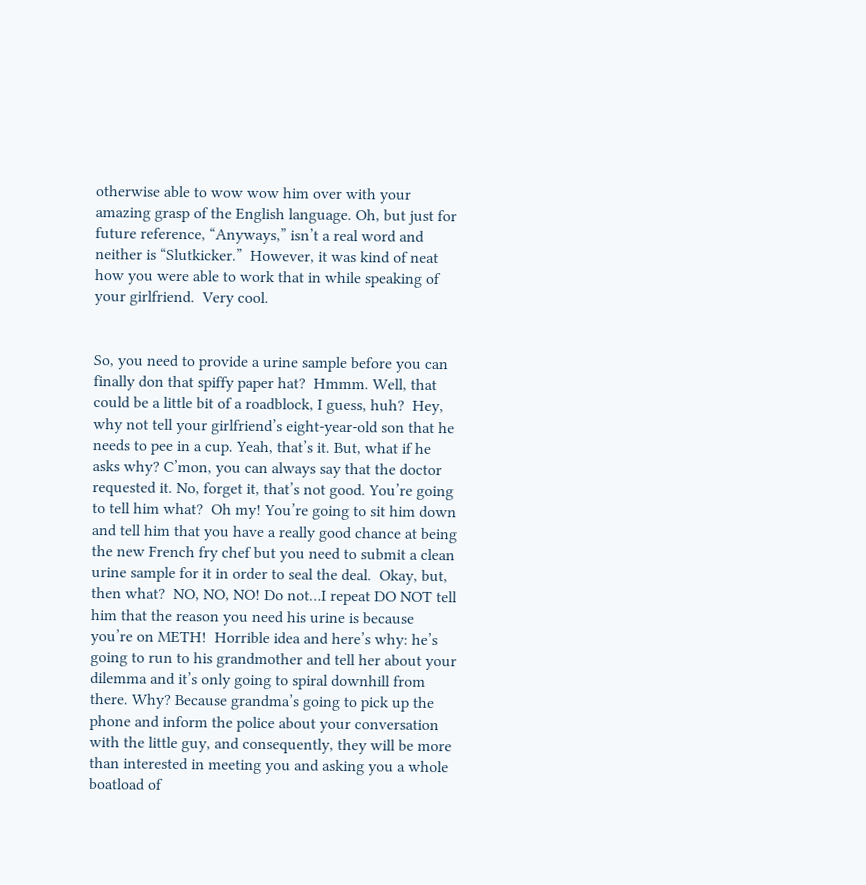otherwise able to wow wow him over with your amazing grasp of the English language. Oh, but just for future reference, “Anyways,” isn’t a real word and neither is “Slutkicker.”  However, it was kind of neat how you were able to work that in while speaking of your girlfriend.  Very cool.


So, you need to provide a urine sample before you can finally don that spiffy paper hat?  Hmmm. Well, that could be a little bit of a roadblock, I guess, huh?  Hey, why not tell your girlfriend’s eight-year-old son that he needs to pee in a cup. Yeah, that’s it. But, what if he asks why? C’mon, you can always say that the doctor requested it. No, forget it, that’s not good. You’re going to tell him what?  Oh my! You’re going to sit him down and tell him that you have a really good chance at being the new French fry chef but you need to submit a clean urine sample for it in order to seal the deal.  Okay, but, then what?  NO, NO, NO! Do not…I repeat DO NOT tell him that the reason you need his urine is because you’re on METH!  Horrible idea and here’s why: he’s going to run to his grandmother and tell her about your dilemma and it’s only going to spiral downhill from there. Why? Because grandma’s going to pick up the phone and inform the police about your conversation with the little guy, and consequently, they will be more than interested in meeting you and asking you a whole boatload of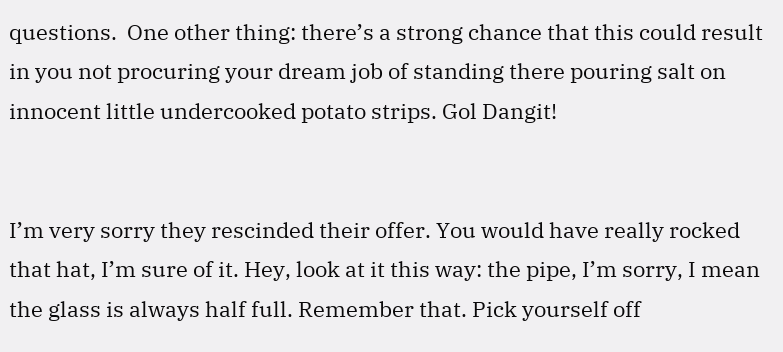questions.  One other thing: there’s a strong chance that this could result in you not procuring your dream job of standing there pouring salt on innocent little undercooked potato strips. Gol Dangit!


I’m very sorry they rescinded their offer. You would have really rocked that hat, I’m sure of it. Hey, look at it this way: the pipe, I’m sorry, I mean the glass is always half full. Remember that. Pick yourself off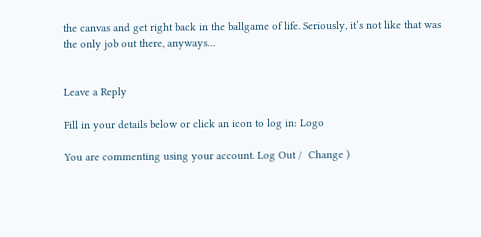the canvas and get right back in the ballgame of life. Seriously, it’s not like that was the only job out there, anyways…


Leave a Reply

Fill in your details below or click an icon to log in: Logo

You are commenting using your account. Log Out /  Change )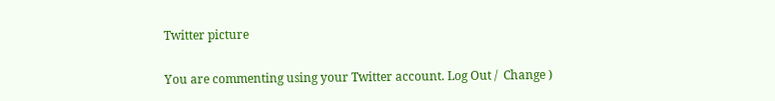Twitter picture

You are commenting using your Twitter account. Log Out /  Change )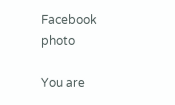Facebook photo

You are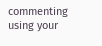commenting using your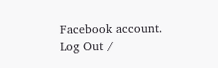Facebook account. Log Out /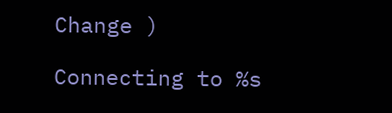Change )

Connecting to %s